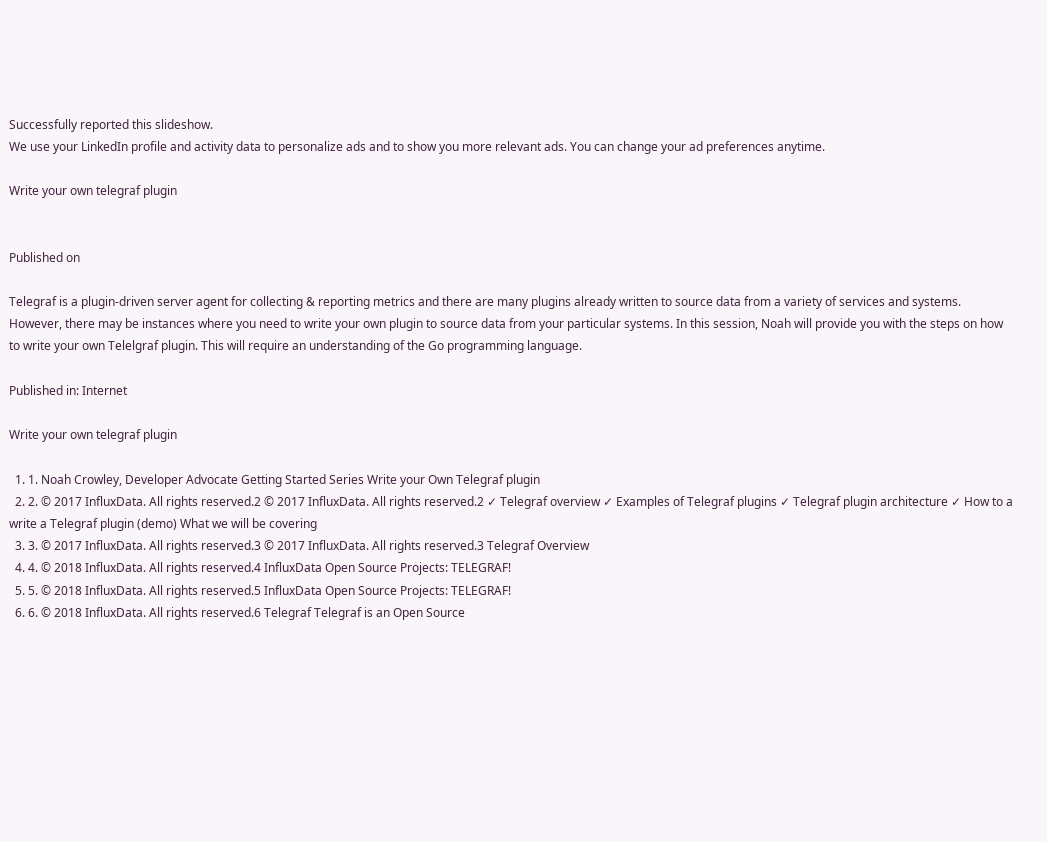Successfully reported this slideshow.
We use your LinkedIn profile and activity data to personalize ads and to show you more relevant ads. You can change your ad preferences anytime.

Write your own telegraf plugin


Published on

Telegraf is a plugin-driven server agent for collecting & reporting metrics and there are many plugins already written to source data from a variety of services and systems. However, there may be instances where you need to write your own plugin to source data from your particular systems. In this session, Noah will provide you with the steps on how to write your own Telelgraf plugin. This will require an understanding of the Go programming language.

Published in: Internet

Write your own telegraf plugin

  1. 1. Noah Crowley, Developer Advocate Getting Started Series Write your Own Telegraf plugin
  2. 2. © 2017 InfluxData. All rights reserved.2 © 2017 InfluxData. All rights reserved.2 ✓ Telegraf overview ✓ Examples of Telegraf plugins ✓ Telegraf plugin architecture ✓ How to a write a Telegraf plugin (demo) What we will be covering
  3. 3. © 2017 InfluxData. All rights reserved.3 © 2017 InfluxData. All rights reserved.3 Telegraf Overview
  4. 4. © 2018 InfluxData. All rights reserved.4 InfluxData Open Source Projects: TELEGRAF!
  5. 5. © 2018 InfluxData. All rights reserved.5 InfluxData Open Source Projects: TELEGRAF!
  6. 6. © 2018 InfluxData. All rights reserved.6 Telegraf Telegraf is an Open Source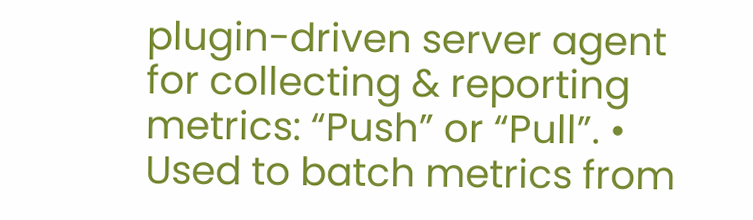plugin-driven server agent for collecting & reporting metrics: “Push” or “Pull”. • Used to batch metrics from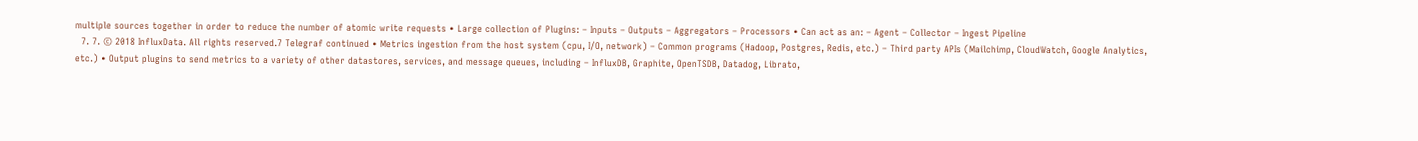multiple sources together in order to reduce the number of atomic write requests • Large collection of Plugins: – Inputs – Outputs – Aggregators – Processors • Can act as an: – Agent – Collector – Ingest Pipeline
  7. 7. © 2018 InfluxData. All rights reserved.7 Telegraf continued • Metrics ingestion from the host system (cpu, I/O, network) – Common programs (Hadoop, Postgres, Redis, etc.) – Third party APIs (Mailchimp, CloudWatch, Google Analytics, etc.) • Output plugins to send metrics to a variety of other datastores, services, and message queues, including – InfluxDB, Graphite, OpenTSDB, Datadog, Librato,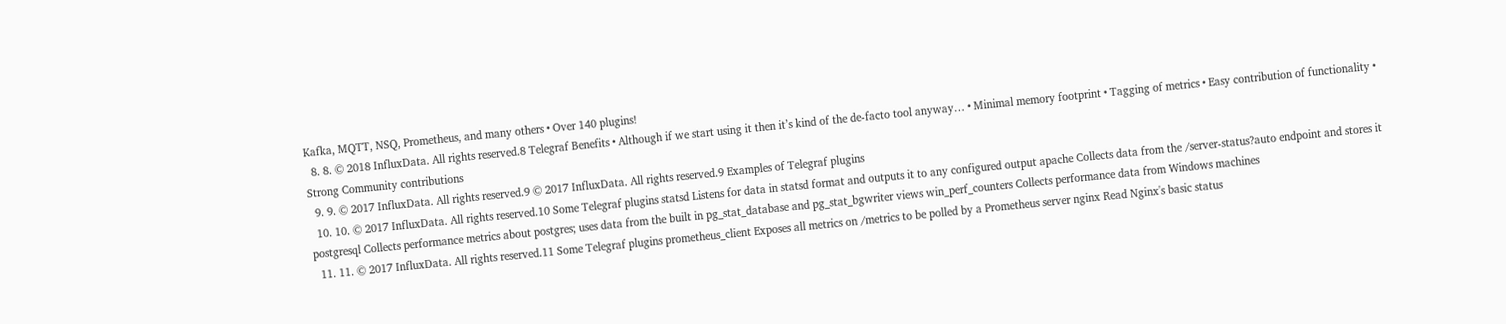Kafka, MQTT, NSQ, Prometheus, and many others • Over 140 plugins!
  8. 8. © 2018 InfluxData. All rights reserved.8 Telegraf Benefits • Although if we start using it then it’s kind of the de-facto tool anyway… • Minimal memory footprint • Tagging of metrics • Easy contribution of functionality • Strong Community contributions
  9. 9. © 2017 InfluxData. All rights reserved.9 © 2017 InfluxData. All rights reserved.9 Examples of Telegraf plugins
  10. 10. © 2017 InfluxData. All rights reserved.10 Some Telegraf plugins statsd Listens for data in statsd format and outputs it to any configured output apache Collects data from the /server-status?auto endpoint and stores it postgresql Collects performance metrics about postgres; uses data from the built in pg_stat_database and pg_stat_bgwriter views win_perf_counters Collects performance data from Windows machines
  11. 11. © 2017 InfluxData. All rights reserved.11 Some Telegraf plugins prometheus_client Exposes all metrics on /metrics to be polled by a Prometheus server nginx Read Nginx's basic status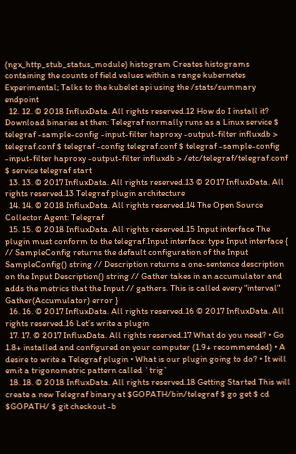(ngx_http_stub_status_module) histogram Creates histograms containing the counts of field values within a range kubernetes Experimental; Talks to the kubelet api using the /stats/summary endpoint
  12. 12. © 2018 InfluxData. All rights reserved.12 How do I install it? Download binaries at then: Telegraf normally runs as a Linux service $ telegraf -sample-config -input-filter haproxy -output-filter influxdb > telegraf.conf $ telegraf -config telegraf.conf $ telegraf -sample-config -input-filter haproxy -output-filter influxdb > /etc/telegraf/telegraf.conf $ service telegraf start
  13. 13. © 2017 InfluxData. All rights reserved.13 © 2017 InfluxData. All rights reserved.13 Telegraf plugin architecture
  14. 14. © 2018 InfluxData. All rights reserved.14 The Open Source Collector Agent: Telegraf
  15. 15. © 2018 InfluxData. All rights reserved.15 Input interface The plugin must conform to the telegraf.Input interface: type Input interface { // SampleConfig returns the default configuration of the Input SampleConfig() string // Description returns a one-sentence description on the Input Description() string // Gather takes in an accumulator and adds the metrics that the Input // gathers. This is called every "interval" Gather(Accumulator) error }
  16. 16. © 2017 InfluxData. All rights reserved.16 © 2017 InfluxData. All rights reserved.16 Let’s write a plugin
  17. 17. © 2017 InfluxData. All rights reserved.17 What do you need? • Go 1.8+ installed and configured on your computer (1.9+ recommended) • A desire to write a Telegraf plugin • What is our plugin going to do? • It will emit a trigonometric pattern called `trig`
  18. 18. © 2018 InfluxData. All rights reserved.18 Getting Started This will create a new Telegraf binary at $GOPATH/bin/telegraf $ go get $ cd $GOPATH/ $ git checkout -b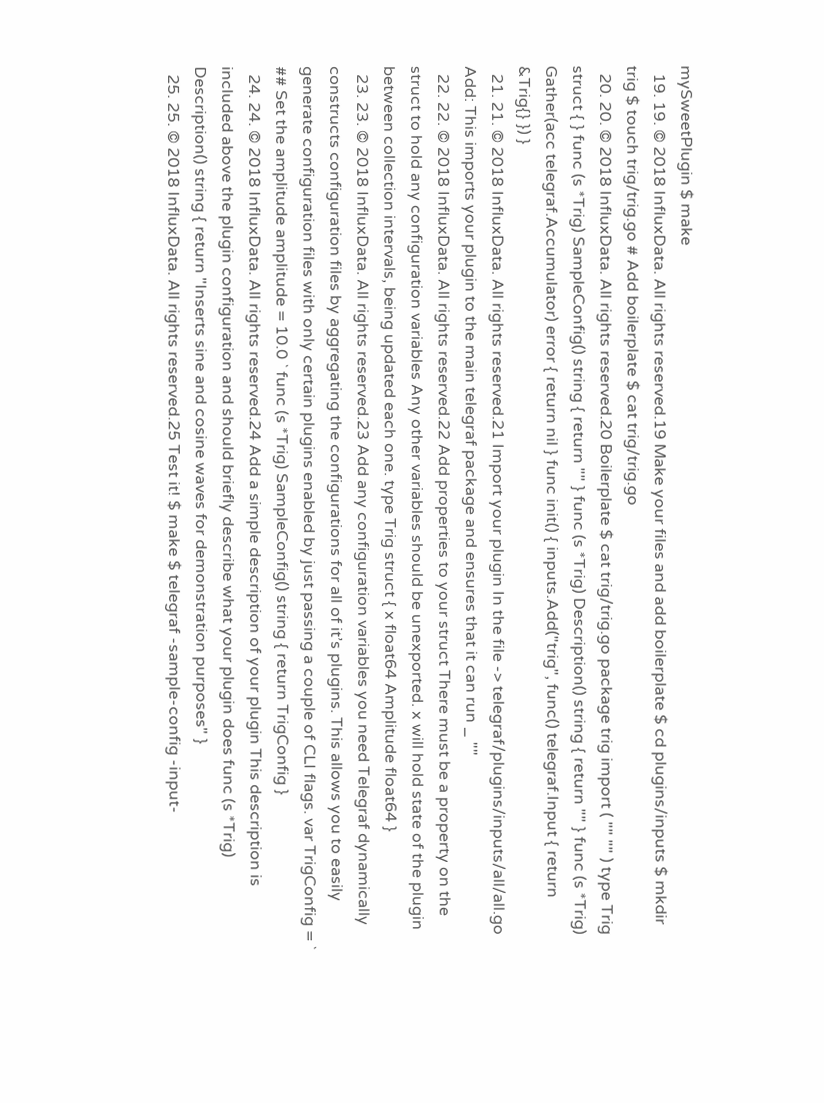mySweetPlugin $ make
  19. 19. © 2018 InfluxData. All rights reserved.19 Make your files and add boilerplate $ cd plugins/inputs $ mkdir trig $ touch trig/trig.go # Add boilerplate $ cat trig/trig.go
  20. 20. © 2018 InfluxData. All rights reserved.20 Boilerplate $ cat trig/trig.go package trig import ( "" "" ) type Trig struct { } func (s *Trig) SampleConfig() string { return "" } func (s *Trig) Description() string { return "" } func (s *Trig) Gather(acc telegraf.Accumulator) error { return nil } func init() { inputs.Add("trig", func() telegraf.Input { return &Trig{} }) }
  21. 21. © 2018 InfluxData. All rights reserved.21 Import your plugin In the file -> telegraf/plugins/inputs/all/all.go Add: This imports your plugin to the main telegraf package and ensures that it can run _ ""
  22. 22. © 2018 InfluxData. All rights reserved.22 Add properties to your struct There must be a property on the struct to hold any configuration variables Any other variables should be unexported. x will hold state of the plugin between collection intervals, being updated each one. type Trig struct { x float64 Amplitude float64 }
  23. 23. © 2018 InfluxData. All rights reserved.23 Add any configuration variables you need Telegraf dynamically constructs configuration files by aggregating the configurations for all of it’s plugins. This allows you to easily generate configuration files with only certain plugins enabled by just passing a couple of CLI flags. var TrigConfig = ` ## Set the amplitude amplitude = 10.0 ` func (s *Trig) SampleConfig() string { return TrigConfig }
  24. 24. © 2018 InfluxData. All rights reserved.24 Add a simple description of your plugin This description is included above the plugin configuration and should briefly describe what your plugin does func (s *Trig) Description() string { return "Inserts sine and cosine waves for demonstration purposes" }
  25. 25. © 2018 InfluxData. All rights reserved.25 Test it! $ make $ telegraf -sample-config -input-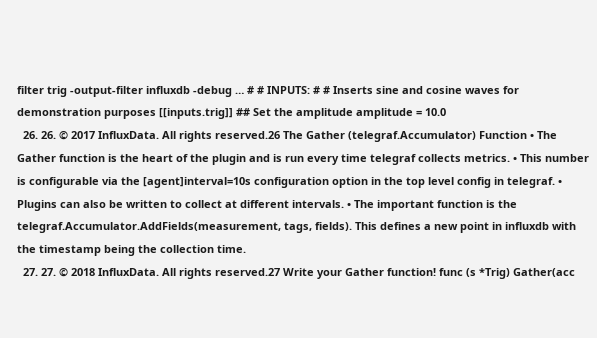filter trig -output-filter influxdb -debug … # # INPUTS: # # Inserts sine and cosine waves for demonstration purposes [[inputs.trig]] ## Set the amplitude amplitude = 10.0
  26. 26. © 2017 InfluxData. All rights reserved.26 The Gather (telegraf.Accumulator) Function • The Gather function is the heart of the plugin and is run every time telegraf collects metrics. • This number is configurable via the [agent]interval=10s configuration option in the top level config in telegraf. • Plugins can also be written to collect at different intervals. • The important function is the telegraf.Accumulator.AddFields(measurement, tags, fields). This defines a new point in influxdb with the timestamp being the collection time.
  27. 27. © 2018 InfluxData. All rights reserved.27 Write your Gather function! func (s *Trig) Gather(acc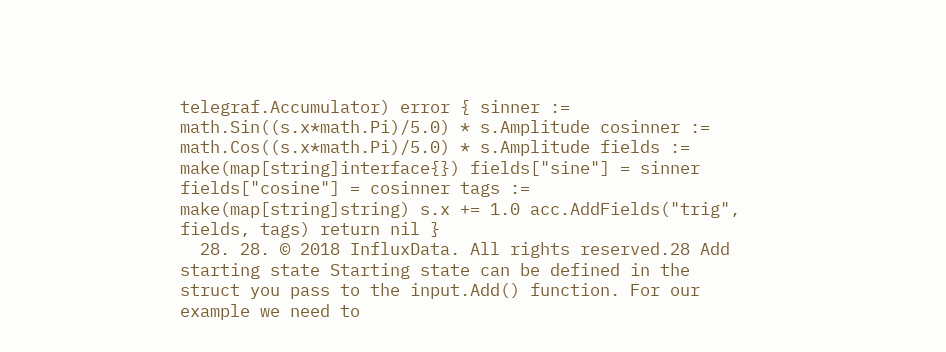telegraf.Accumulator) error { sinner := math.Sin((s.x*math.Pi)/5.0) * s.Amplitude cosinner := math.Cos((s.x*math.Pi)/5.0) * s.Amplitude fields := make(map[string]interface{}) fields["sine"] = sinner fields["cosine"] = cosinner tags := make(map[string]string) s.x += 1.0 acc.AddFields("trig", fields, tags) return nil }
  28. 28. © 2018 InfluxData. All rights reserved.28 Add starting state Starting state can be defined in the struct you pass to the input.Add() function. For our example we need to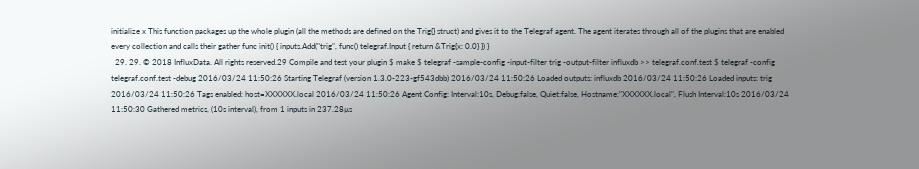initialize x This function packages up the whole plugin (all the methods are defined on the Trig{} struct) and gives it to the Telegraf agent. The agent iterates through all of the plugins that are enabled every collection and calls their gather func init() { inputs.Add("trig", func() telegraf.Input { return &Trig{x: 0.0} }) }
  29. 29. © 2018 InfluxData. All rights reserved.29 Compile and test your plugin $ make $ telegraf -sample-config -input-filter trig -output-filter influxdb >> telegraf.conf.test $ telegraf -config telegraf.conf.test -debug 2016/03/24 11:50:26 Starting Telegraf (version 1.3.0-223-gf543dbb) 2016/03/24 11:50:26 Loaded outputs: influxdb 2016/03/24 11:50:26 Loaded inputs: trig 2016/03/24 11:50:26 Tags enabled: host=XXXXXX.local 2016/03/24 11:50:26 Agent Config: Interval:10s, Debug:false, Quiet:false, Hostname:"XXXXXX.local", Flush Interval:10s 2016/03/24 11:50:30 Gathered metrics, (10s interval), from 1 inputs in 237.28µs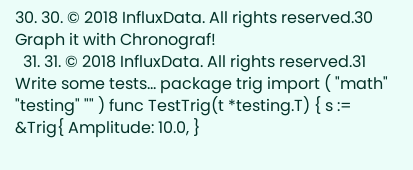30. 30. © 2018 InfluxData. All rights reserved.30 Graph it with Chronograf!
  31. 31. © 2018 InfluxData. All rights reserved.31 Write some tests... package trig import ( "math" "testing" "" ) func TestTrig(t *testing.T) { s := &Trig{ Amplitude: 10.0, }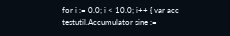for i := 0.0; i < 10.0; i++ { var acc testutil.Accumulator sine :=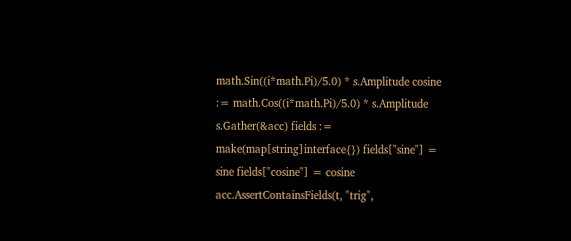math.Sin((i*math.Pi)/5.0) * s.Amplitude cosine := math.Cos((i*math.Pi)/5.0) * s.Amplitude s.Gather(&acc) fields := make(map[string]interface{}) fields["sine"] = sine fields["cosine"] = cosine acc.AssertContainsFields(t, "trig",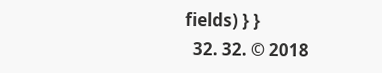fields) } }
  32. 32. © 2018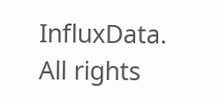InfluxData. All rights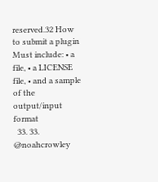reserved.32 How to submit a plugin Must include: • a file, • a LICENSE file, • and a sample of the output/input format
  33. 33. @noahcrowley